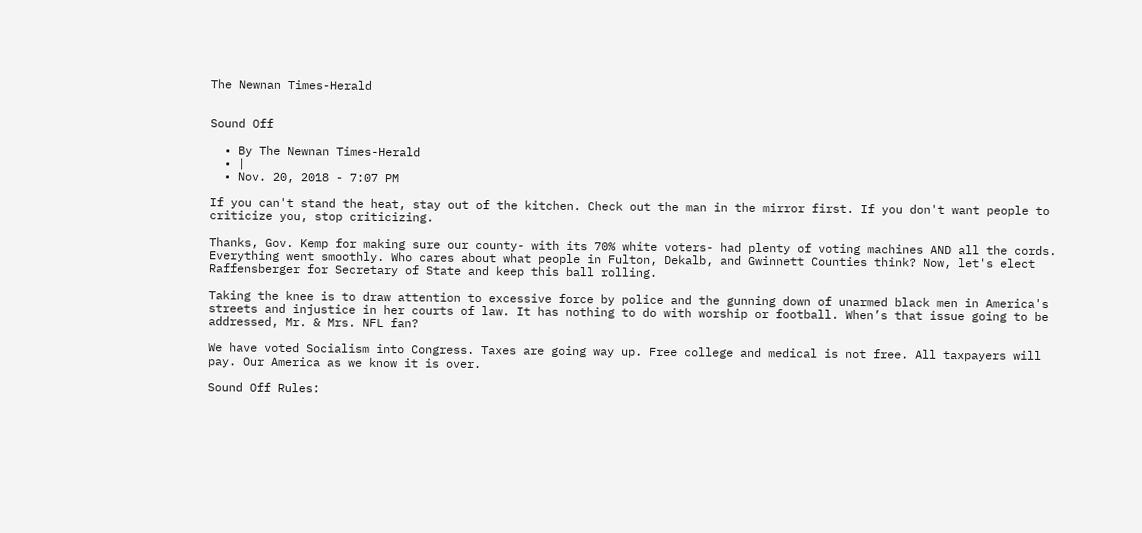The Newnan Times-Herald


Sound Off

  • By The Newnan Times-Herald
  • |
  • Nov. 20, 2018 - 7:07 PM

If you can't stand the heat, stay out of the kitchen. Check out the man in the mirror first. If you don't want people to criticize you, stop criticizing.

Thanks, Gov. Kemp for making sure our county- with its 70% white voters- had plenty of voting machines AND all the cords. Everything went smoothly. Who cares about what people in Fulton, Dekalb, and Gwinnett Counties think? Now, let's elect Raffensberger for Secretary of State and keep this ball rolling.

Taking the knee is to draw attention to excessive force by police and the gunning down of unarmed black men in America's streets and injustice in her courts of law. It has nothing to do with worship or football. When’s that issue going to be addressed, Mr. & Mrs. NFL fan?

We have voted Socialism into Congress. Taxes are going way up. Free college and medical is not free. All taxpayers will pay. Our America as we know it is over.

Sound Off Rules: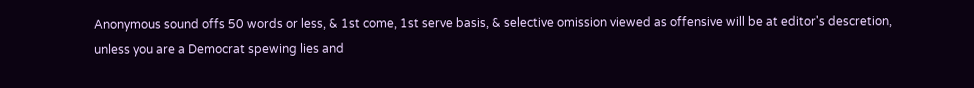Anonymous sound offs 50 words or less, & 1st come, 1st serve basis, & selective omission viewed as offensive will be at editor's descretion, unless you are a Democrat spewing lies and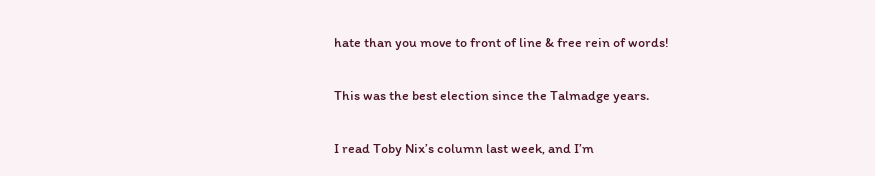hate than you move to front of line & free rein of words!

This was the best election since the Talmadge years.

I read Toby Nix’s column last week, and I’m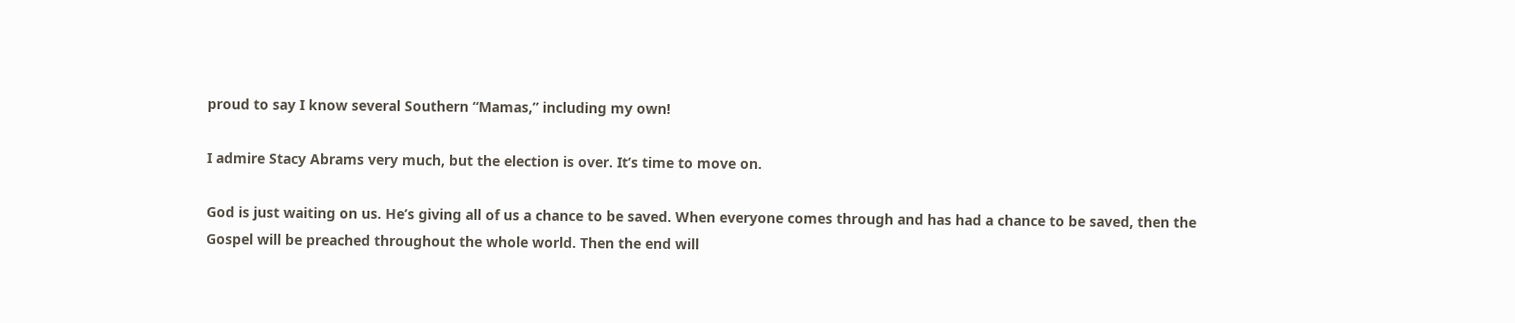proud to say I know several Southern “Mamas,” including my own!

I admire Stacy Abrams very much, but the election is over. It’s time to move on.

God is just waiting on us. He’s giving all of us a chance to be saved. When everyone comes through and has had a chance to be saved, then the Gospel will be preached throughout the whole world. Then the end will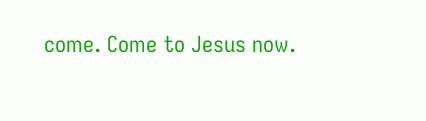come. Come to Jesus now.